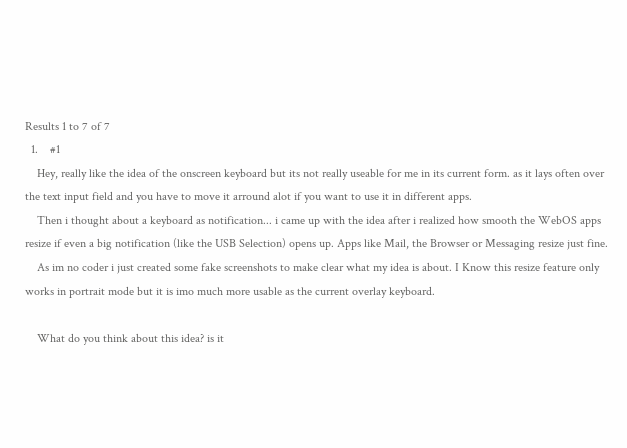Results 1 to 7 of 7
  1.    #1
    Hey, really like the idea of the onscreen keyboard but its not really useable for me in its current form. as it lays often over the text input field and you have to move it arround alot if you want to use it in different apps.
    Then i thought about a keyboard as notification... i came up with the idea after i realized how smooth the WebOS apps resize if even a big notification (like the USB Selection) opens up. Apps like Mail, the Browser or Messaging resize just fine.
    As im no coder i just created some fake screenshots to make clear what my idea is about. I Know this resize feature only works in portrait mode but it is imo much more usable as the current overlay keyboard.

    What do you think about this idea? is it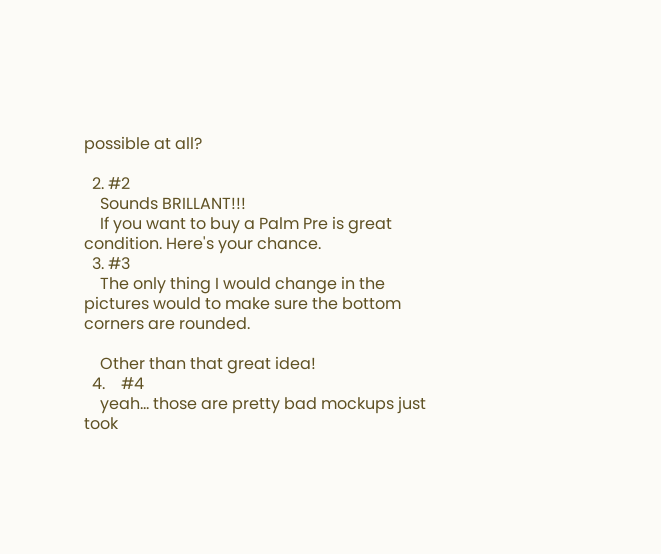possible at all?

  2. #2
    Sounds BRILLANT!!!
    If you want to buy a Palm Pre is great condition. Here's your chance.
  3. #3
    The only thing I would change in the pictures would to make sure the bottom corners are rounded.

    Other than that great idea!
  4.    #4
    yeah... those are pretty bad mockups just took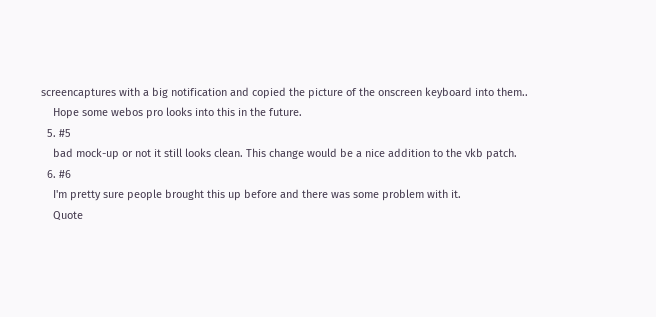screencaptures with a big notification and copied the picture of the onscreen keyboard into them..
    Hope some webos pro looks into this in the future.
  5. #5
    bad mock-up or not it still looks clean. This change would be a nice addition to the vkb patch.
  6. #6
    I'm pretty sure people brought this up before and there was some problem with it.
    Quote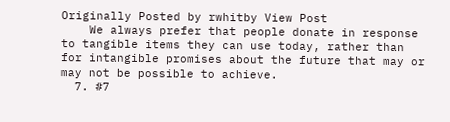Originally Posted by rwhitby View Post
    We always prefer that people donate in response to tangible items they can use today, rather than for intangible promises about the future that may or may not be possible to achieve.
  7. #7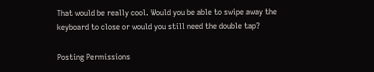That would be really cool. Would you be able to swipe away the keyboard to close or would you still need the double tap?

Posting Permissions